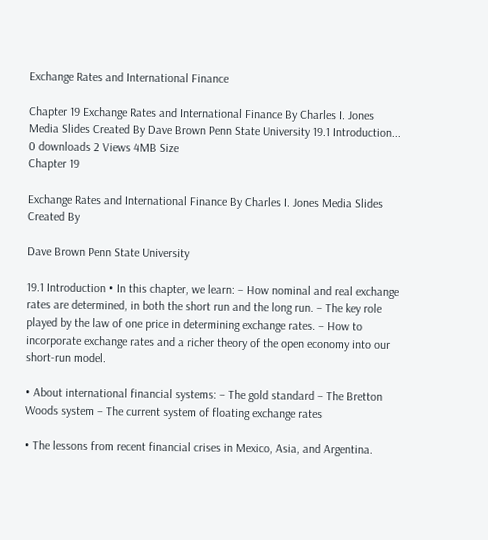Exchange Rates and International Finance

Chapter 19 Exchange Rates and International Finance By Charles I. Jones Media Slides Created By Dave Brown Penn State University 19.1 Introduction...
0 downloads 2 Views 4MB Size
Chapter 19

Exchange Rates and International Finance By Charles I. Jones Media Slides Created By

Dave Brown Penn State University

19.1 Introduction • In this chapter, we learn: – How nominal and real exchange rates are determined, in both the short run and the long run. – The key role played by the law of one price in determining exchange rates. – How to incorporate exchange rates and a richer theory of the open economy into our short-run model.

• About international financial systems: – The gold standard – The Bretton Woods system – The current system of floating exchange rates

• The lessons from recent financial crises in Mexico, Asia, and Argentina.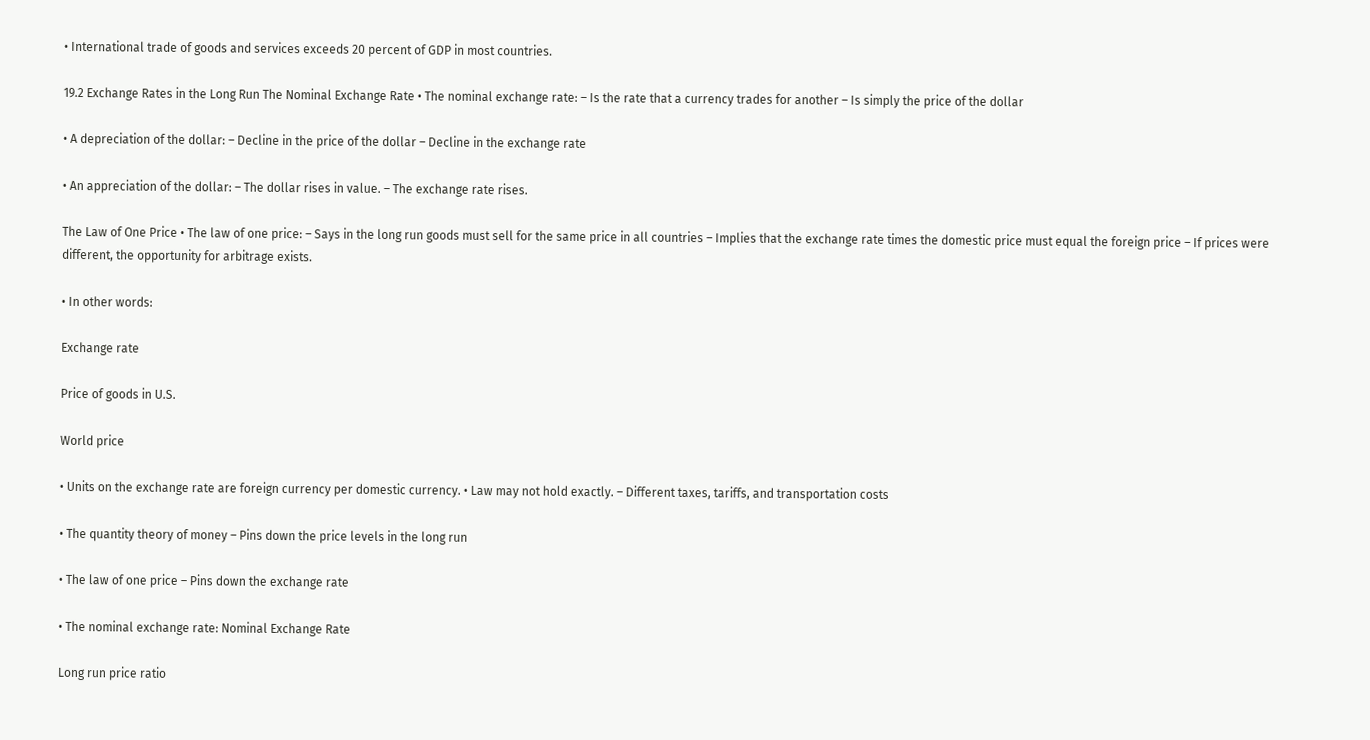• International trade of goods and services exceeds 20 percent of GDP in most countries.

19.2 Exchange Rates in the Long Run The Nominal Exchange Rate • The nominal exchange rate: – Is the rate that a currency trades for another – Is simply the price of the dollar

• A depreciation of the dollar: – Decline in the price of the dollar – Decline in the exchange rate

• An appreciation of the dollar: – The dollar rises in value. – The exchange rate rises.

The Law of One Price • The law of one price: – Says in the long run goods must sell for the same price in all countries – Implies that the exchange rate times the domestic price must equal the foreign price – If prices were different, the opportunity for arbitrage exists.

• In other words:

Exchange rate

Price of goods in U.S.

World price

• Units on the exchange rate are foreign currency per domestic currency. • Law may not hold exactly. – Different taxes, tariffs, and transportation costs

• The quantity theory of money – Pins down the price levels in the long run

• The law of one price – Pins down the exchange rate

• The nominal exchange rate: Nominal Exchange Rate

Long run price ratio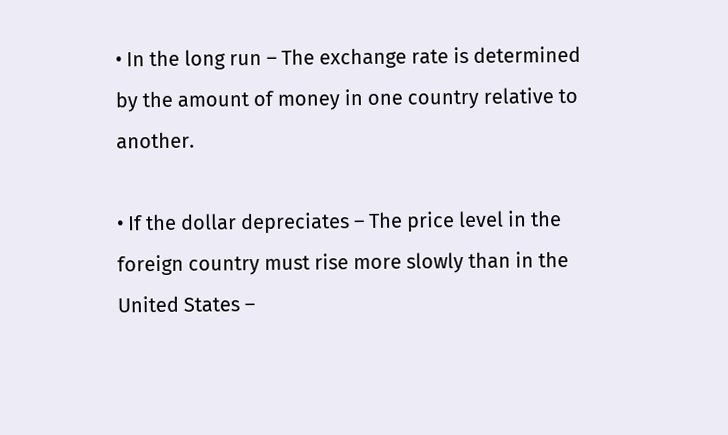• In the long run – The exchange rate is determined by the amount of money in one country relative to another.

• If the dollar depreciates – The price level in the foreign country must rise more slowly than in the United States –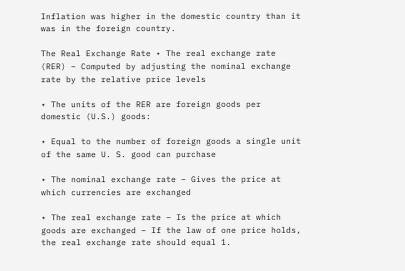Inflation was higher in the domestic country than it was in the foreign country.

The Real Exchange Rate • The real exchange rate (RER) – Computed by adjusting the nominal exchange rate by the relative price levels

• The units of the RER are foreign goods per domestic (U.S.) goods:

• Equal to the number of foreign goods a single unit of the same U. S. good can purchase

• The nominal exchange rate – Gives the price at which currencies are exchanged

• The real exchange rate – Is the price at which goods are exchanged – If the law of one price holds, the real exchange rate should equal 1.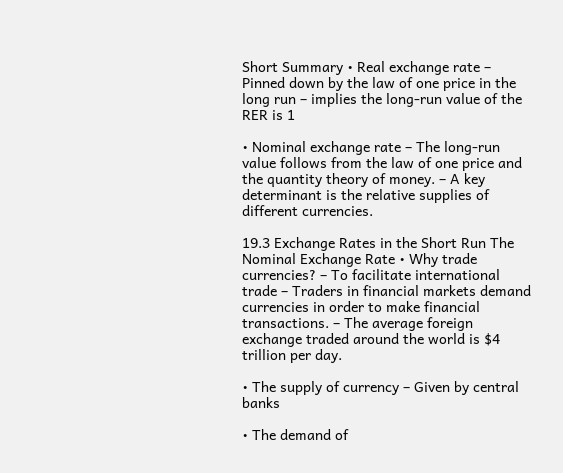Short Summary • Real exchange rate – Pinned down by the law of one price in the long run – implies the long-run value of the RER is 1

• Nominal exchange rate – The long-run value follows from the law of one price and the quantity theory of money. – A key determinant is the relative supplies of different currencies.

19.3 Exchange Rates in the Short Run The Nominal Exchange Rate • Why trade currencies? – To facilitate international trade – Traders in financial markets demand currencies in order to make financial transactions. – The average foreign exchange traded around the world is $4 trillion per day.

• The supply of currency – Given by central banks

• The demand of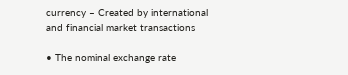currency – Created by international and financial market transactions

• The nominal exchange rate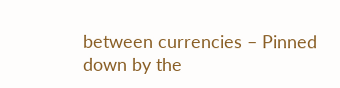between currencies – Pinned down by the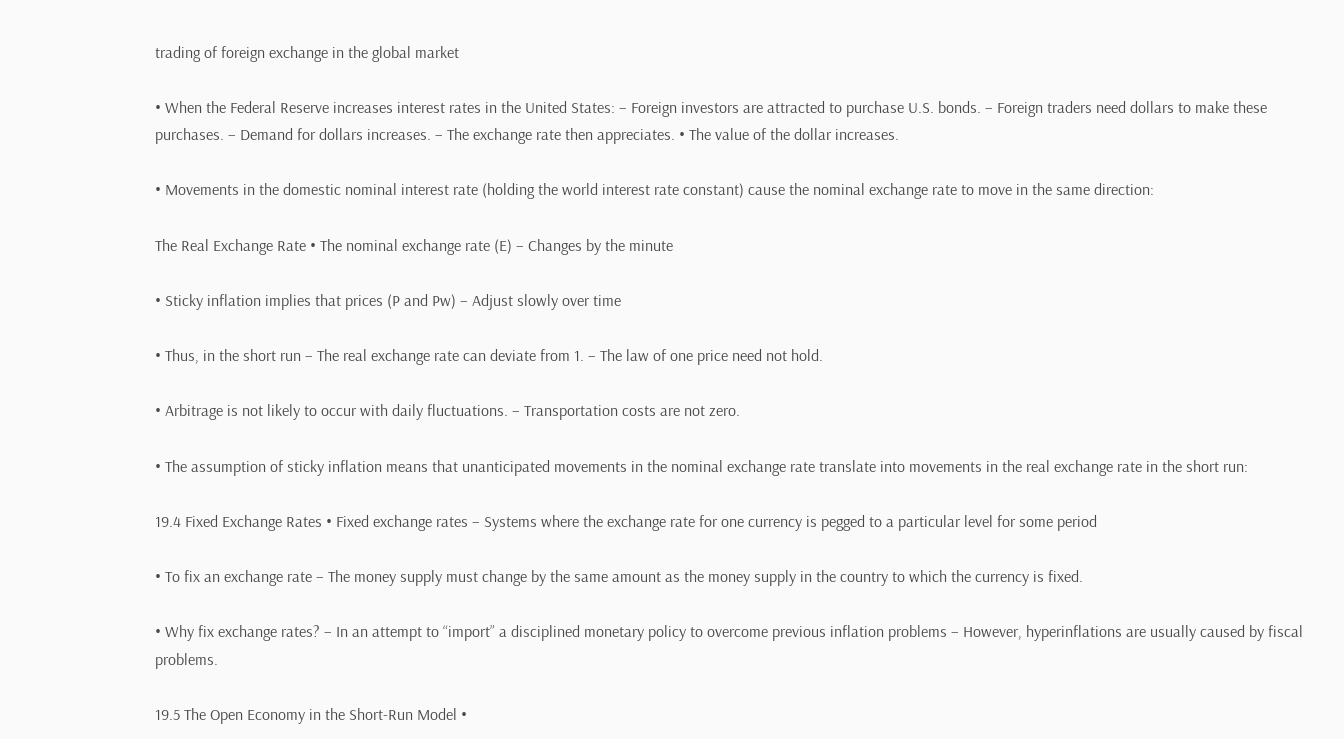trading of foreign exchange in the global market

• When the Federal Reserve increases interest rates in the United States: – Foreign investors are attracted to purchase U.S. bonds. – Foreign traders need dollars to make these purchases. – Demand for dollars increases. – The exchange rate then appreciates. • The value of the dollar increases.

• Movements in the domestic nominal interest rate (holding the world interest rate constant) cause the nominal exchange rate to move in the same direction:

The Real Exchange Rate • The nominal exchange rate (E) – Changes by the minute

• Sticky inflation implies that prices (P and Pw) – Adjust slowly over time

• Thus, in the short run – The real exchange rate can deviate from 1. – The law of one price need not hold.

• Arbitrage is not likely to occur with daily fluctuations. – Transportation costs are not zero.

• The assumption of sticky inflation means that unanticipated movements in the nominal exchange rate translate into movements in the real exchange rate in the short run:

19.4 Fixed Exchange Rates • Fixed exchange rates – Systems where the exchange rate for one currency is pegged to a particular level for some period

• To fix an exchange rate – The money supply must change by the same amount as the money supply in the country to which the currency is fixed.

• Why fix exchange rates? – In an attempt to “import” a disciplined monetary policy to overcome previous inflation problems – However, hyperinflations are usually caused by fiscal problems.

19.5 The Open Economy in the Short-Run Model •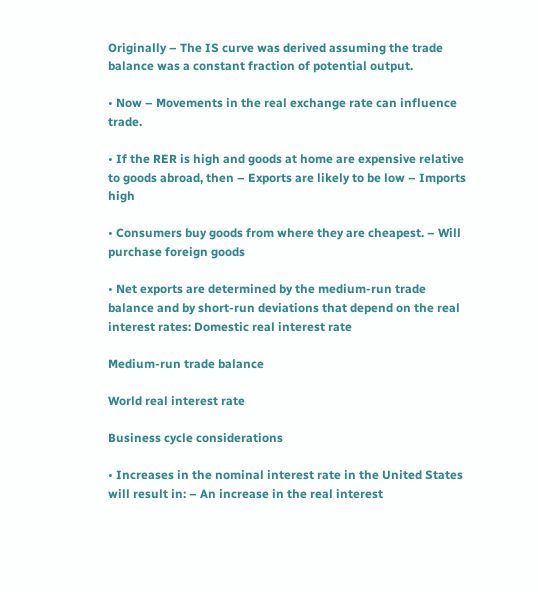Originally – The IS curve was derived assuming the trade balance was a constant fraction of potential output.

• Now – Movements in the real exchange rate can influence trade.

• If the RER is high and goods at home are expensive relative to goods abroad, then – Exports are likely to be low – Imports high

• Consumers buy goods from where they are cheapest. – Will purchase foreign goods

• Net exports are determined by the medium-run trade balance and by short-run deviations that depend on the real interest rates: Domestic real interest rate

Medium-run trade balance

World real interest rate

Business cycle considerations

• Increases in the nominal interest rate in the United States will result in: – An increase in the real interest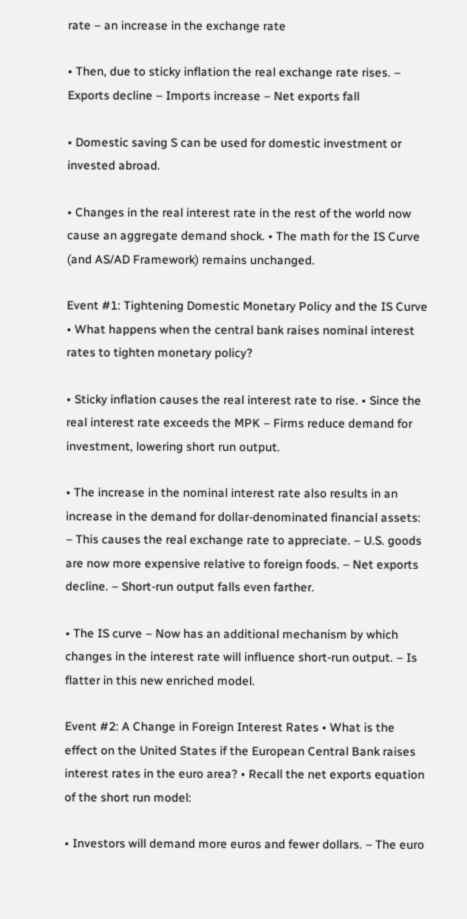rate – an increase in the exchange rate

• Then, due to sticky inflation the real exchange rate rises. – Exports decline – Imports increase – Net exports fall

• Domestic saving S can be used for domestic investment or invested abroad.

• Changes in the real interest rate in the rest of the world now cause an aggregate demand shock. • The math for the IS Curve (and AS/AD Framework) remains unchanged.

Event #1: Tightening Domestic Monetary Policy and the IS Curve • What happens when the central bank raises nominal interest rates to tighten monetary policy?

• Sticky inflation causes the real interest rate to rise. • Since the real interest rate exceeds the MPK – Firms reduce demand for investment, lowering short run output.

• The increase in the nominal interest rate also results in an increase in the demand for dollar-denominated financial assets: – This causes the real exchange rate to appreciate. – U.S. goods are now more expensive relative to foreign foods. – Net exports decline. – Short-run output falls even farther.

• The IS curve – Now has an additional mechanism by which changes in the interest rate will influence short-run output. – Is flatter in this new enriched model.

Event #2: A Change in Foreign Interest Rates • What is the effect on the United States if the European Central Bank raises interest rates in the euro area? • Recall the net exports equation of the short run model:

• Investors will demand more euros and fewer dollars. – The euro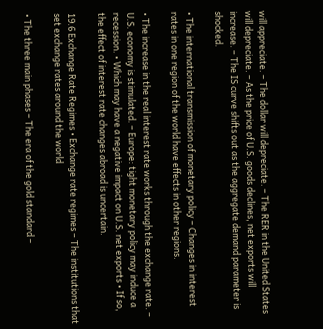will appreciate. – The dollar will depreciate. – The RER in the United States will depreciate. – As the price of U.S. goods declines, net exports will increase. – The IS curve shifts out as the aggregate demand parameter is shocked.

• The international transmission of monetary policy – Changes in interest rates in one region of the world have effects in other regions.

• The increase in the real interest rate works through the exchange rate. – U.S. economy is stimulated. – Europe: tight monetary policy may induce a recession. • Which may have a negative impact on U.S. net exports • If so, the effect of interest rate changes abroad is uncertain.

19.6 Exchange Rate Regimes • Exchange rate regimes – The institutions that set exchange rates around the world

• The three main phases – The era of the gold standard –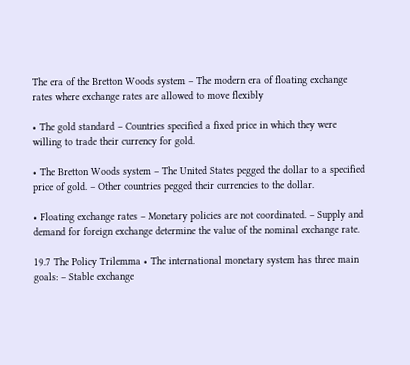The era of the Bretton Woods system – The modern era of floating exchange rates where exchange rates are allowed to move flexibly

• The gold standard – Countries specified a fixed price in which they were willing to trade their currency for gold.

• The Bretton Woods system – The United States pegged the dollar to a specified price of gold. – Other countries pegged their currencies to the dollar.

• Floating exchange rates – Monetary policies are not coordinated. – Supply and demand for foreign exchange determine the value of the nominal exchange rate.

19.7 The Policy Trilemma • The international monetary system has three main goals: – Stable exchange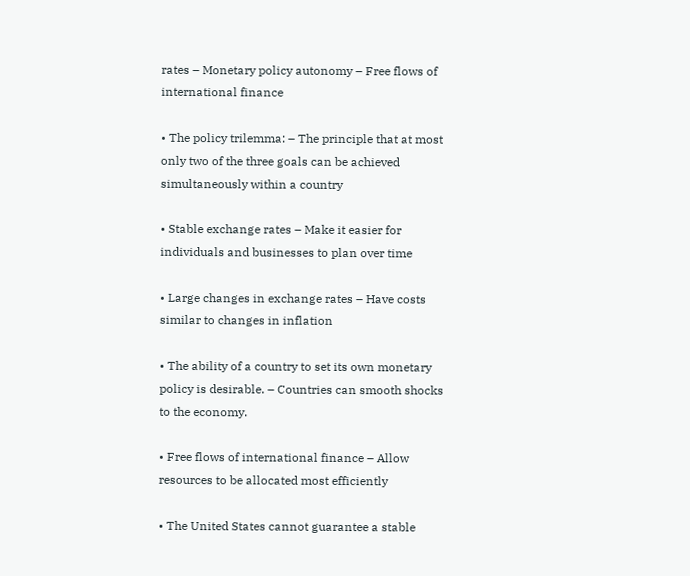rates – Monetary policy autonomy – Free flows of international finance

• The policy trilemma: – The principle that at most only two of the three goals can be achieved simultaneously within a country

• Stable exchange rates – Make it easier for individuals and businesses to plan over time

• Large changes in exchange rates – Have costs similar to changes in inflation

• The ability of a country to set its own monetary policy is desirable. – Countries can smooth shocks to the economy.

• Free flows of international finance – Allow resources to be allocated most efficiently

• The United States cannot guarantee a stable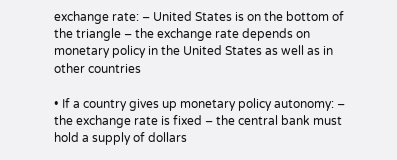exchange rate: – United States is on the bottom of the triangle – the exchange rate depends on monetary policy in the United States as well as in other countries

• If a country gives up monetary policy autonomy: – the exchange rate is fixed – the central bank must hold a supply of dollars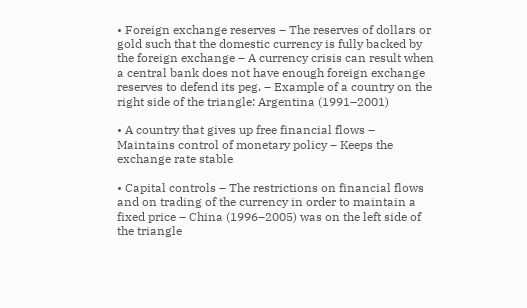• Foreign exchange reserves – The reserves of dollars or gold such that the domestic currency is fully backed by the foreign exchange – A currency crisis can result when a central bank does not have enough foreign exchange reserves to defend its peg. – Example of a country on the right side of the triangle: Argentina (1991–2001)

• A country that gives up free financial flows – Maintains control of monetary policy – Keeps the exchange rate stable

• Capital controls – The restrictions on financial flows and on trading of the currency in order to maintain a fixed price – China (1996–2005) was on the left side of the triangle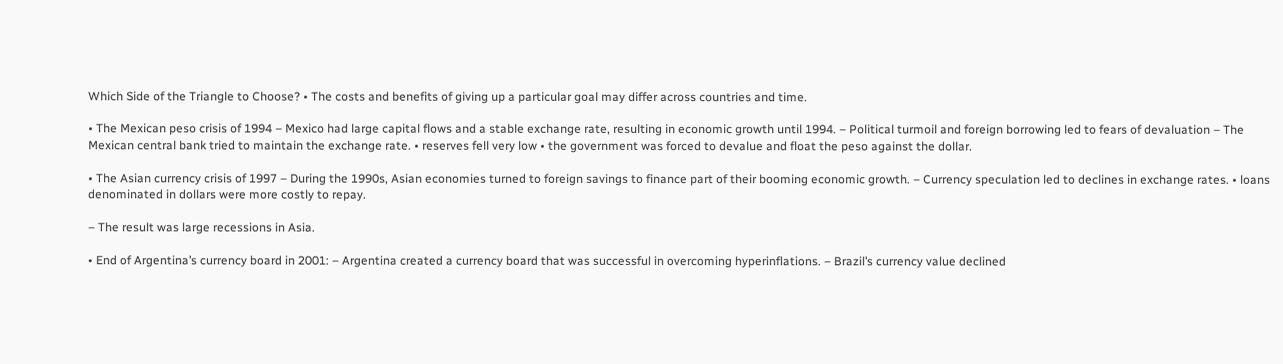Which Side of the Triangle to Choose? • The costs and benefits of giving up a particular goal may differ across countries and time.

• The Mexican peso crisis of 1994 – Mexico had large capital flows and a stable exchange rate, resulting in economic growth until 1994. – Political turmoil and foreign borrowing led to fears of devaluation – The Mexican central bank tried to maintain the exchange rate. • reserves fell very low • the government was forced to devalue and float the peso against the dollar.

• The Asian currency crisis of 1997 – During the 1990s, Asian economies turned to foreign savings to finance part of their booming economic growth. – Currency speculation led to declines in exchange rates. • loans denominated in dollars were more costly to repay.

– The result was large recessions in Asia.

• End of Argentina’s currency board in 2001: – Argentina created a currency board that was successful in overcoming hyperinflations. – Brazil’s currency value declined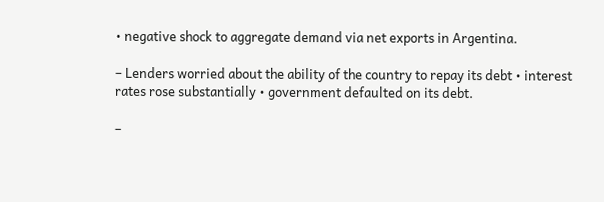• negative shock to aggregate demand via net exports in Argentina.

– Lenders worried about the ability of the country to repay its debt • interest rates rose substantially • government defaulted on its debt.

–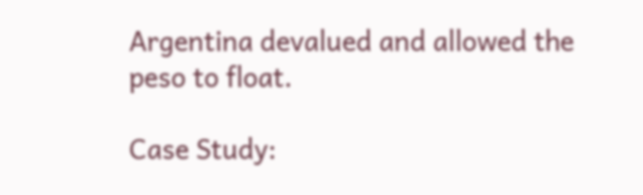Argentina devalued and allowed the peso to float.

Case Study: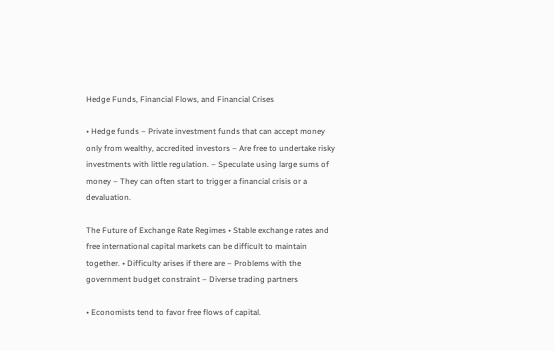Hedge Funds, Financial Flows, and Financial Crises

• Hedge funds – Private investment funds that can accept money only from wealthy, accredited investors – Are free to undertake risky investments with little regulation. – Speculate using large sums of money – They can often start to trigger a financial crisis or a devaluation.

The Future of Exchange Rate Regimes • Stable exchange rates and free international capital markets can be difficult to maintain together. • Difficulty arises if there are – Problems with the government budget constraint – Diverse trading partners

• Economists tend to favor free flows of capital.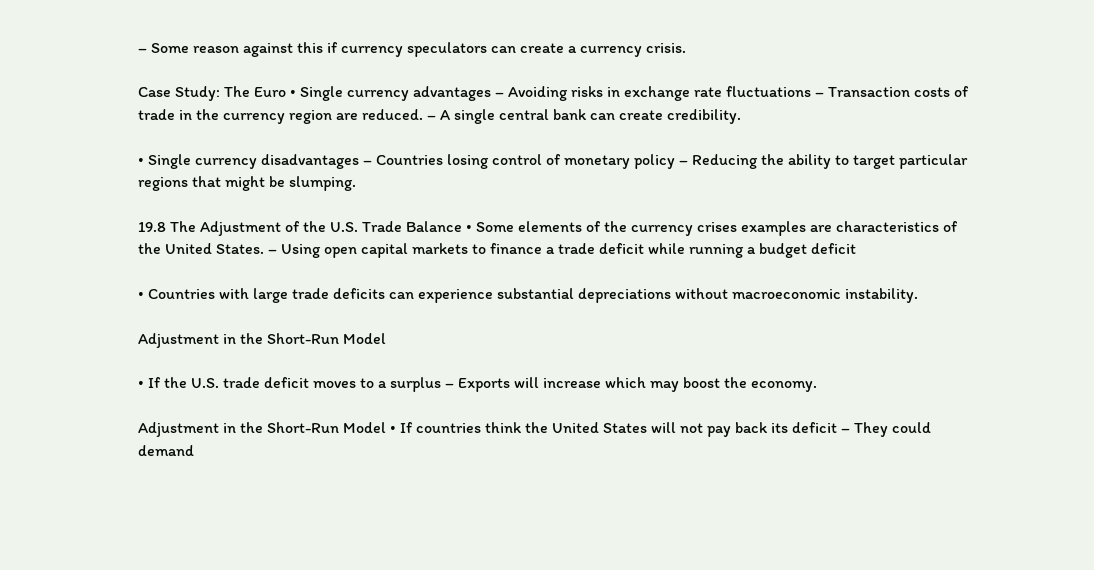– Some reason against this if currency speculators can create a currency crisis.

Case Study: The Euro • Single currency advantages – Avoiding risks in exchange rate fluctuations – Transaction costs of trade in the currency region are reduced. – A single central bank can create credibility.

• Single currency disadvantages – Countries losing control of monetary policy – Reducing the ability to target particular regions that might be slumping.

19.8 The Adjustment of the U.S. Trade Balance • Some elements of the currency crises examples are characteristics of the United States. – Using open capital markets to finance a trade deficit while running a budget deficit

• Countries with large trade deficits can experience substantial depreciations without macroeconomic instability.

Adjustment in the Short-Run Model

• If the U.S. trade deficit moves to a surplus – Exports will increase which may boost the economy.

Adjustment in the Short-Run Model • If countries think the United States will not pay back its deficit – They could demand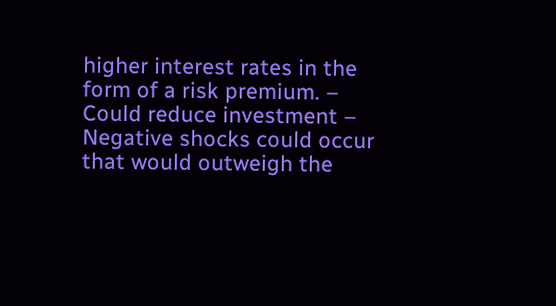higher interest rates in the form of a risk premium. – Could reduce investment – Negative shocks could occur that would outweigh the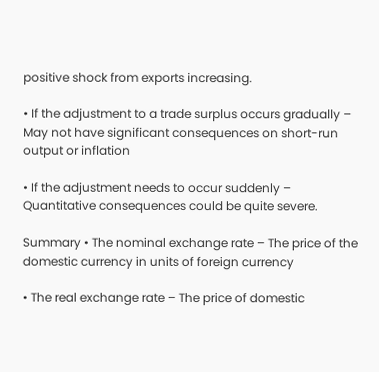positive shock from exports increasing.

• If the adjustment to a trade surplus occurs gradually – May not have significant consequences on short-run output or inflation

• If the adjustment needs to occur suddenly – Quantitative consequences could be quite severe.

Summary • The nominal exchange rate – The price of the domestic currency in units of foreign currency

• The real exchange rate – The price of domestic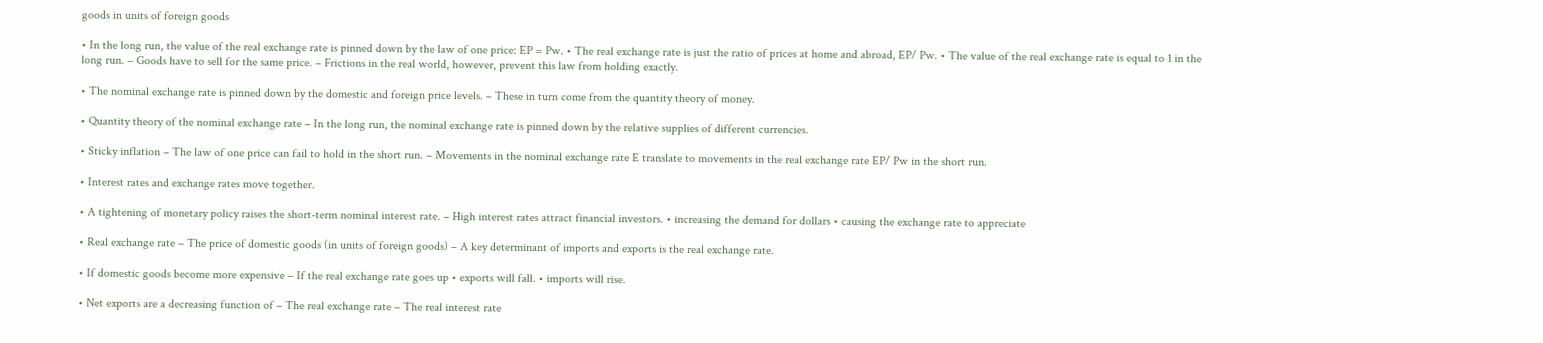goods in units of foreign goods

• In the long run, the value of the real exchange rate is pinned down by the law of one price: EP = Pw. • The real exchange rate is just the ratio of prices at home and abroad, EP/ Pw. • The value of the real exchange rate is equal to 1 in the long run. – Goods have to sell for the same price. – Frictions in the real world, however, prevent this law from holding exactly.

• The nominal exchange rate is pinned down by the domestic and foreign price levels. – These in turn come from the quantity theory of money.

• Quantity theory of the nominal exchange rate – In the long run, the nominal exchange rate is pinned down by the relative supplies of different currencies.

• Sticky inflation – The law of one price can fail to hold in the short run. – Movements in the nominal exchange rate E translate to movements in the real exchange rate EP/ Pw in the short run.

• Interest rates and exchange rates move together.

• A tightening of monetary policy raises the short-term nominal interest rate. – High interest rates attract financial investors. • increasing the demand for dollars • causing the exchange rate to appreciate

• Real exchange rate – The price of domestic goods (in units of foreign goods) – A key determinant of imports and exports is the real exchange rate.

• If domestic goods become more expensive – If the real exchange rate goes up • exports will fall. • imports will rise.

• Net exports are a decreasing function of – The real exchange rate – The real interest rate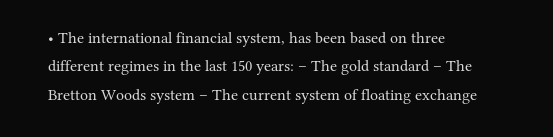• The international financial system, has been based on three different regimes in the last 150 years: – The gold standard – The Bretton Woods system – The current system of floating exchange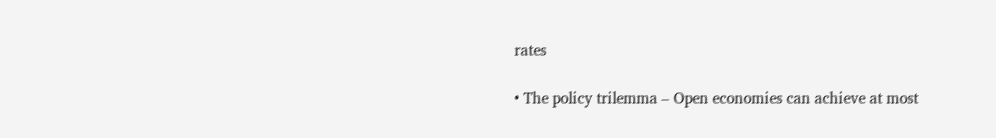rates

• The policy trilemma – Open economies can achieve at most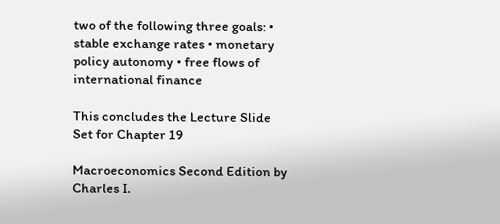two of the following three goals: • stable exchange rates • monetary policy autonomy • free flows of international finance

This concludes the Lecture Slide Set for Chapter 19

Macroeconomics Second Edition by Charles I.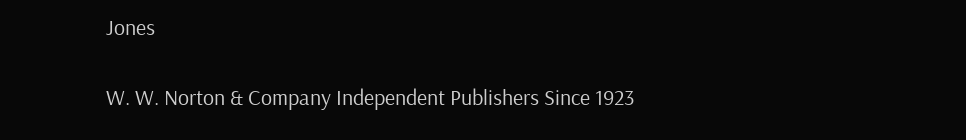Jones

W. W. Norton & Company Independent Publishers Since 1923